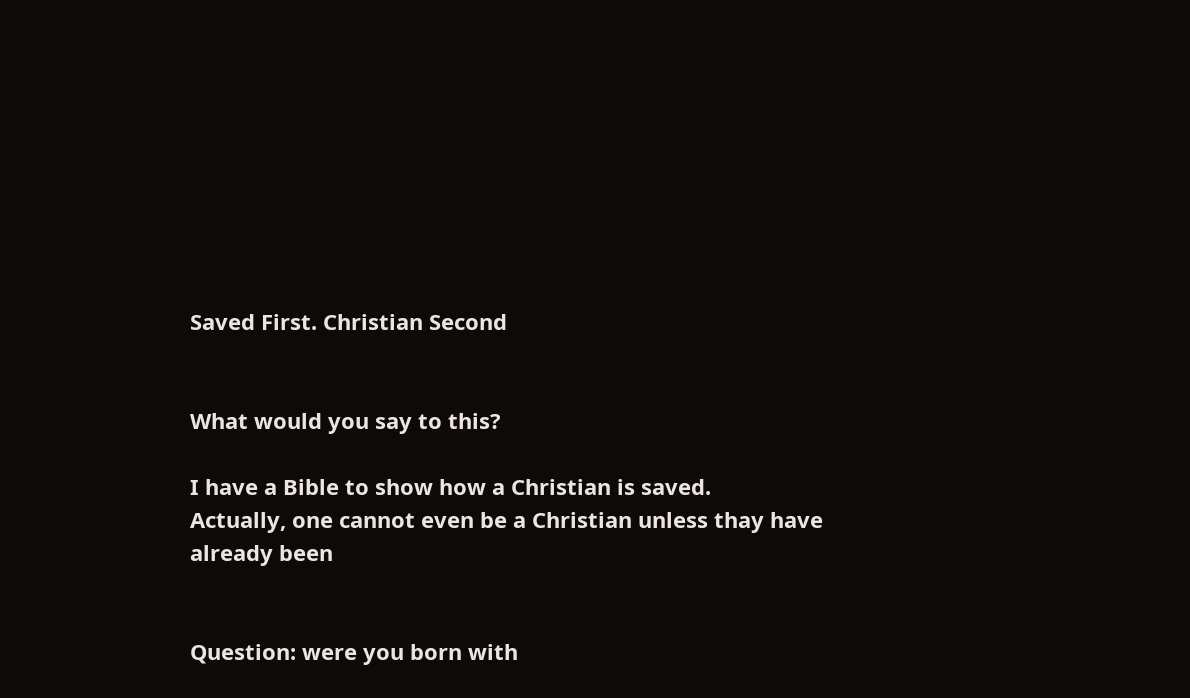Saved First. Christian Second


What would you say to this?

I have a Bible to show how a Christian is saved.
Actually, one cannot even be a Christian unless thay have already been


Question: were you born with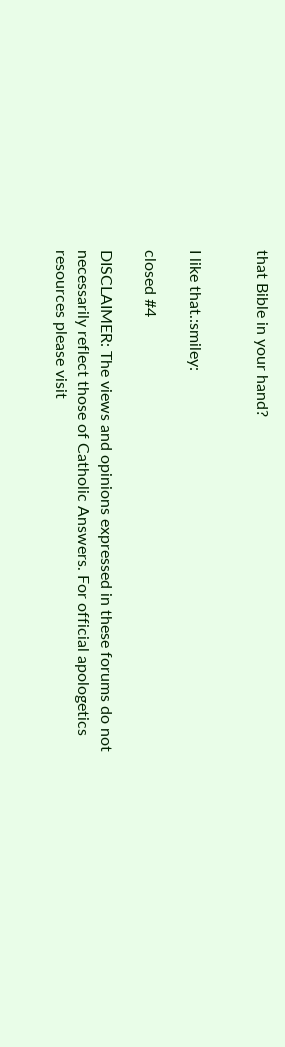that Bible in your hand?


I like that.:smiley:

closed #4

DISCLAIMER: The views and opinions expressed in these forums do not necessarily reflect those of Catholic Answers. For official apologetics resources please visit